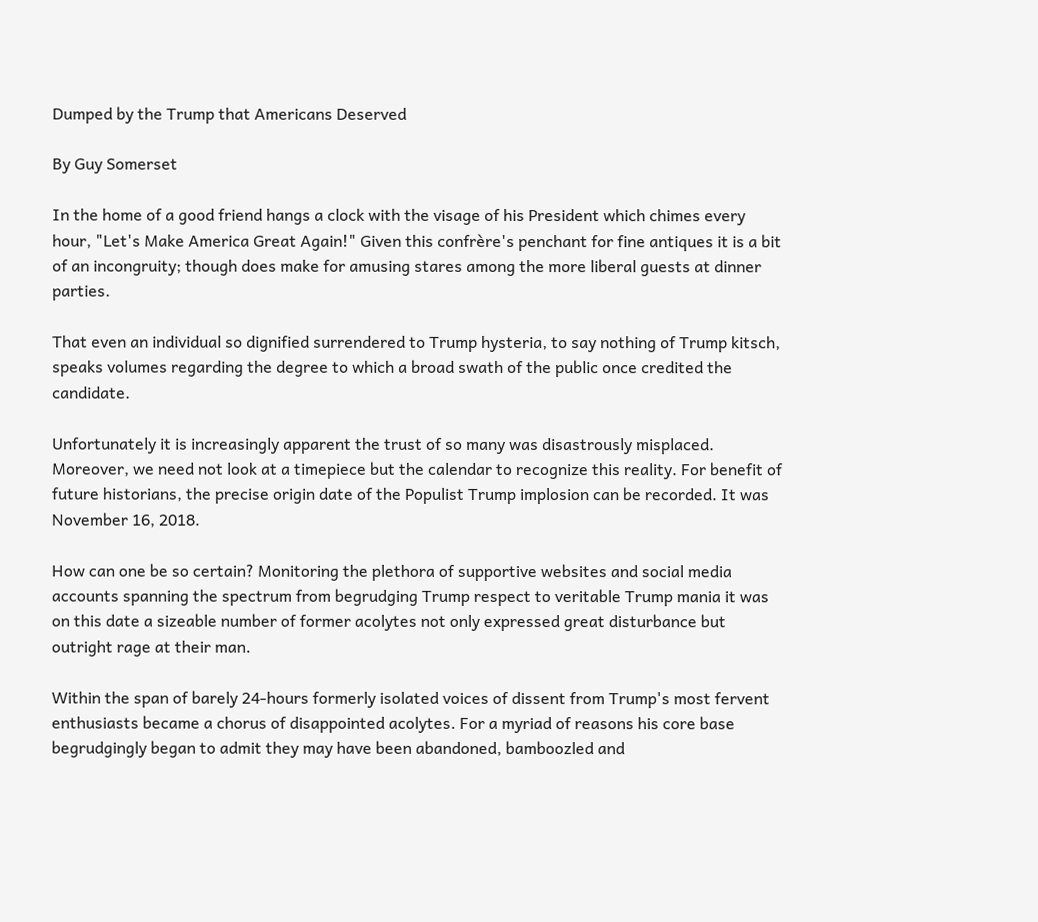Dumped by the Trump that Americans Deserved

By Guy Somerset

In the home of a good friend hangs a clock with the visage of his President which chimes every hour, "Let's Make America Great Again!" Given this confrère's penchant for fine antiques it is a bit of an incongruity; though does make for amusing stares among the more liberal guests at dinner parties.

That even an individual so dignified surrendered to Trump hysteria, to say nothing of Trump kitsch, speaks volumes regarding the degree to which a broad swath of the public once credited the candidate.

Unfortunately it is increasingly apparent the trust of so many was disastrously misplaced. Moreover, we need not look at a timepiece but the calendar to recognize this reality. For benefit of future historians, the precise origin date of the Populist Trump implosion can be recorded. It was November 16, 2018.

How can one be so certain? Monitoring the plethora of supportive websites and social media accounts spanning the spectrum from begrudging Trump respect to veritable Trump mania it was on this date a sizeable number of former acolytes not only expressed great disturbance but outright rage at their man.

Within the span of barely 24-hours formerly isolated voices of dissent from Trump's most fervent enthusiasts became a chorus of disappointed acolytes. For a myriad of reasons his core base begrudgingly began to admit they may have been abandoned, bamboozled and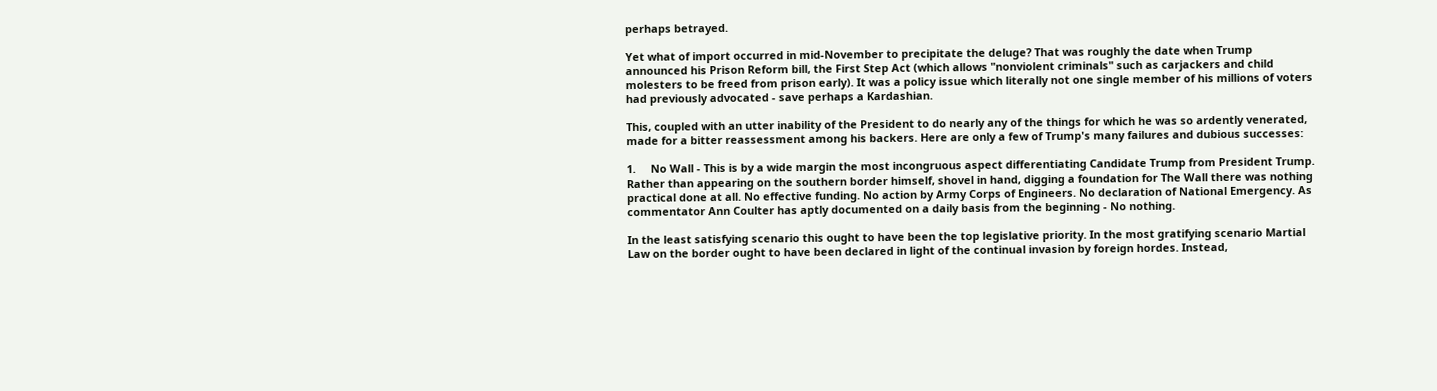perhaps betrayed.

Yet what of import occurred in mid-November to precipitate the deluge? That was roughly the date when Trump announced his Prison Reform bill, the First Step Act (which allows "nonviolent criminals" such as carjackers and child molesters to be freed from prison early). It was a policy issue which literally not one single member of his millions of voters had previously advocated - save perhaps a Kardashian.

This, coupled with an utter inability of the President to do nearly any of the things for which he was so ardently venerated, made for a bitter reassessment among his backers. Here are only a few of Trump's many failures and dubious successes:

1.     No Wall - This is by a wide margin the most incongruous aspect differentiating Candidate Trump from President Trump. Rather than appearing on the southern border himself, shovel in hand, digging a foundation for The Wall there was nothing practical done at all. No effective funding. No action by Army Corps of Engineers. No declaration of National Emergency. As commentator Ann Coulter has aptly documented on a daily basis from the beginning - No nothing.

In the least satisfying scenario this ought to have been the top legislative priority. In the most gratifying scenario Martial Law on the border ought to have been declared in light of the continual invasion by foreign hordes. Instead,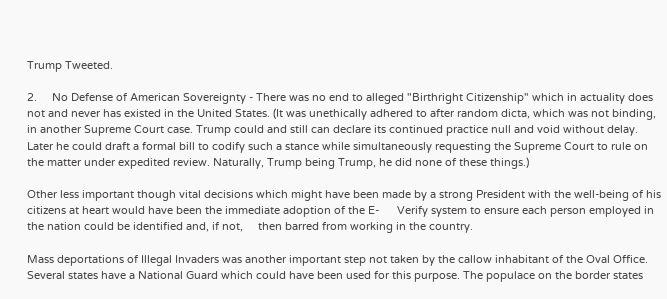Trump Tweeted.

2.     No Defense of American Sovereignty - There was no end to alleged "Birthright Citizenship" which in actuality does not and never has existed in the United States. (It was unethically adhered to after random dicta, which was not binding, in another Supreme Court case. Trump could and still can declare its continued practice null and void without delay. Later he could draft a formal bill to codify such a stance while simultaneously requesting the Supreme Court to rule on the matter under expedited review. Naturally, Trump being Trump, he did none of these things.)

Other less important though vital decisions which might have been made by a strong President with the well-being of his citizens at heart would have been the immediate adoption of the E-      Verify system to ensure each person employed in the nation could be identified and, if not,     then barred from working in the country.

Mass deportations of Illegal Invaders was another important step not taken by the callow inhabitant of the Oval Office. Several states have a National Guard which could have been used for this purpose. The populace on the border states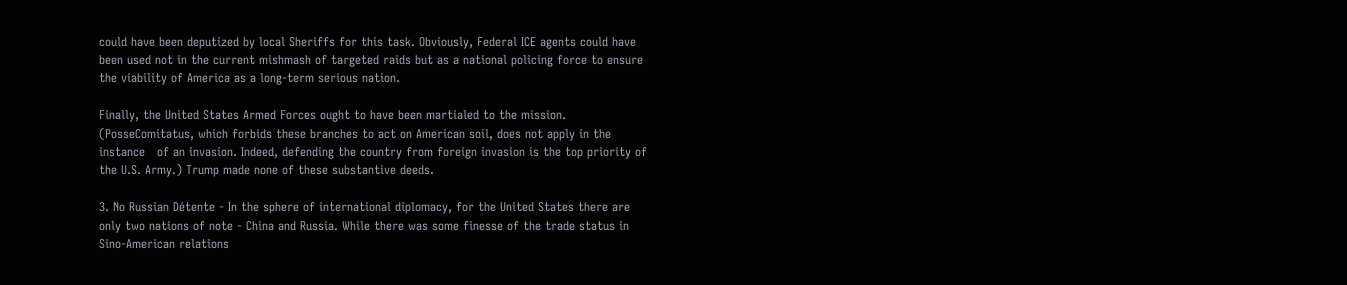could have been deputized by local Sheriffs for this task. Obviously, Federal ICE agents could have been used not in the current mishmash of targeted raids but as a national policing force to ensure the viability of America as a long-term serious nation.

Finally, the United States Armed Forces ought to have been martialed to the mission. (PosseComitatus, which forbids these branches to act on American soil, does not apply in the instance   of an invasion. Indeed, defending the country from foreign invasion is the top priority of the U.S. Army.) Trump made none of these substantive deeds.

3. No Russian Détente - In the sphere of international diplomacy, for the United States there are only two nations of note - China and Russia. While there was some finesse of the trade status in Sino-American relations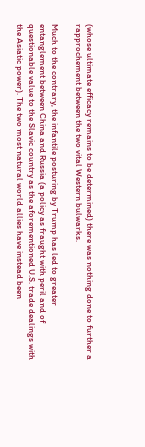(whose ultimate efficacy remains to be determined) there was nothing done to further a rapprochement between the two vital Western bulwarks.

Much to the contrary, the infantile posturing by Trump has led to greater entanglement between China and Russia (a policy as fraught with peril and of questionable value to the Slavic country as the aforementioned U.S. trade dealings with the Asiatic power). The two most natural world allies have instead been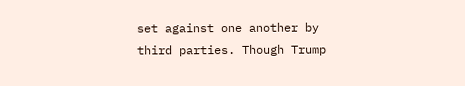set against one another by third parties. Though Trump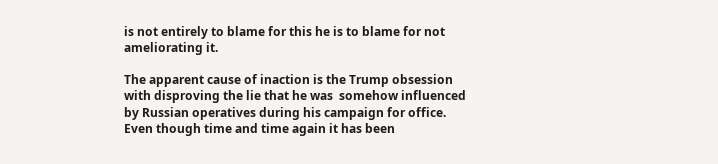is not entirely to blame for this he is to blame for not ameliorating it.

The apparent cause of inaction is the Trump obsession with disproving the lie that he was  somehow influenced by Russian operatives during his campaign for office. Even though time and time again it has been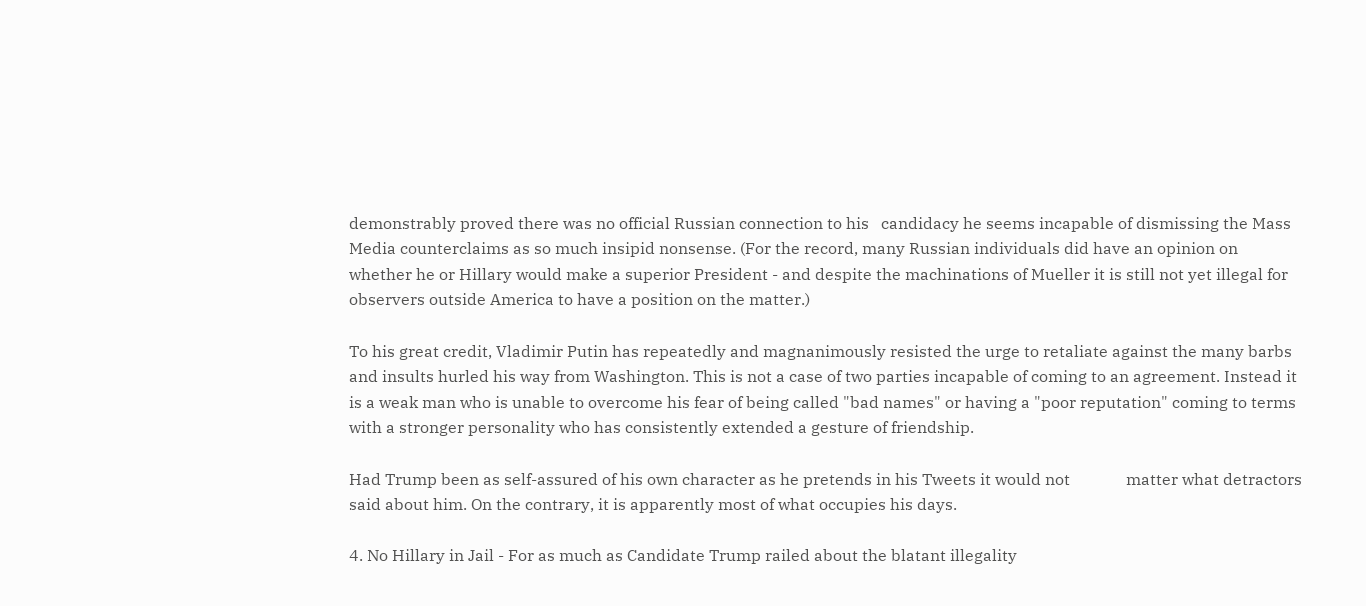demonstrably proved there was no official Russian connection to his   candidacy he seems incapable of dismissing the Mass Media counterclaims as so much insipid nonsense. (For the record, many Russian individuals did have an opinion on whether he or Hillary would make a superior President - and despite the machinations of Mueller it is still not yet illegal for observers outside America to have a position on the matter.)

To his great credit, Vladimir Putin has repeatedly and magnanimously resisted the urge to retaliate against the many barbs and insults hurled his way from Washington. This is not a case of two parties incapable of coming to an agreement. Instead it is a weak man who is unable to overcome his fear of being called "bad names" or having a "poor reputation" coming to terms with a stronger personality who has consistently extended a gesture of friendship.

Had Trump been as self-assured of his own character as he pretends in his Tweets it would not              matter what detractors said about him. On the contrary, it is apparently most of what occupies his days.

4. No Hillary in Jail - For as much as Candidate Trump railed about the blatant illegality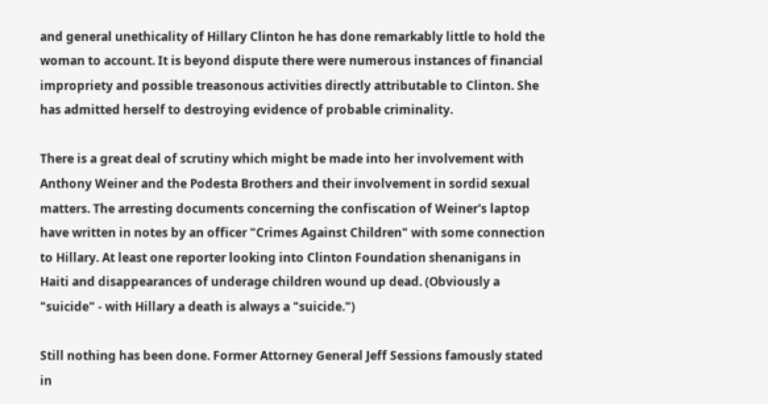and general unethicality of Hillary Clinton he has done remarkably little to hold the woman to account. It is beyond dispute there were numerous instances of financial impropriety and possible treasonous activities directly attributable to Clinton. She has admitted herself to destroying evidence of probable criminality.

There is a great deal of scrutiny which might be made into her involvement with Anthony Weiner and the Podesta Brothers and their involvement in sordid sexual matters. The arresting documents concerning the confiscation of Weiner's laptop have written in notes by an officer "Crimes Against Children" with some connection to Hillary. At least one reporter looking into Clinton Foundation shenanigans in Haiti and disappearances of underage children wound up dead. (Obviously a "suicide" - with Hillary a death is always a "suicide.")

Still nothing has been done. Former Attorney General Jeff Sessions famously stated in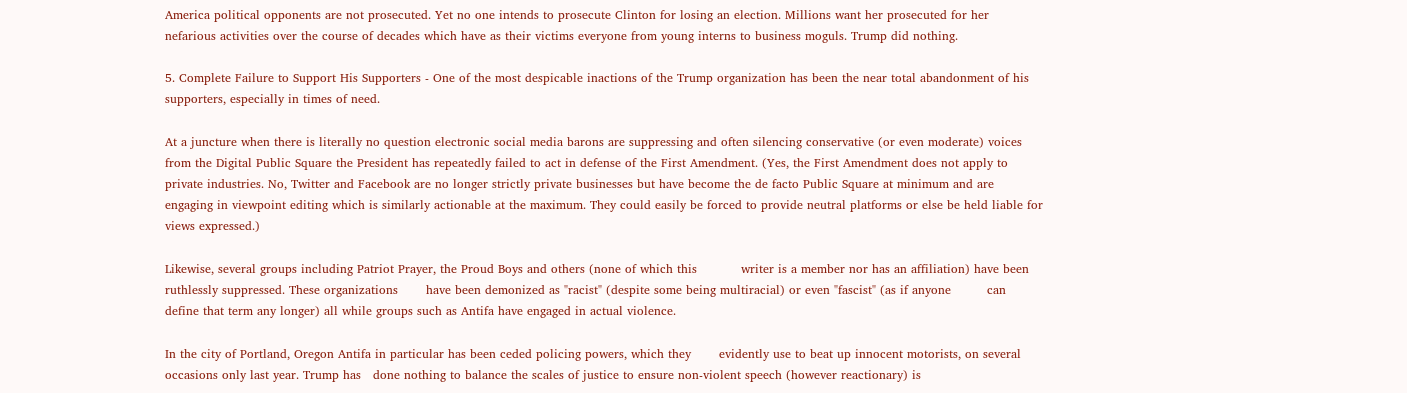America political opponents are not prosecuted. Yet no one intends to prosecute Clinton for losing an election. Millions want her prosecuted for her nefarious activities over the course of decades which have as their victims everyone from young interns to business moguls. Trump did nothing.

5. Complete Failure to Support His Supporters - One of the most despicable inactions of the Trump organization has been the near total abandonment of his supporters, especially in times of need.

At a juncture when there is literally no question electronic social media barons are suppressing and often silencing conservative (or even moderate) voices from the Digital Public Square the President has repeatedly failed to act in defense of the First Amendment. (Yes, the First Amendment does not apply to private industries. No, Twitter and Facebook are no longer strictly private businesses but have become the de facto Public Square at minimum and are engaging in viewpoint editing which is similarly actionable at the maximum. They could easily be forced to provide neutral platforms or else be held liable for views expressed.)

Likewise, several groups including Patriot Prayer, the Proud Boys and others (none of which this           writer is a member nor has an affiliation) have been ruthlessly suppressed. These organizations       have been demonized as "racist" (despite some being multiracial) or even "fascist" (as if anyone         can define that term any longer) all while groups such as Antifa have engaged in actual violence.

In the city of Portland, Oregon Antifa in particular has been ceded policing powers, which they       evidently use to beat up innocent motorists, on several occasions only last year. Trump has   done nothing to balance the scales of justice to ensure non-violent speech (however reactionary) is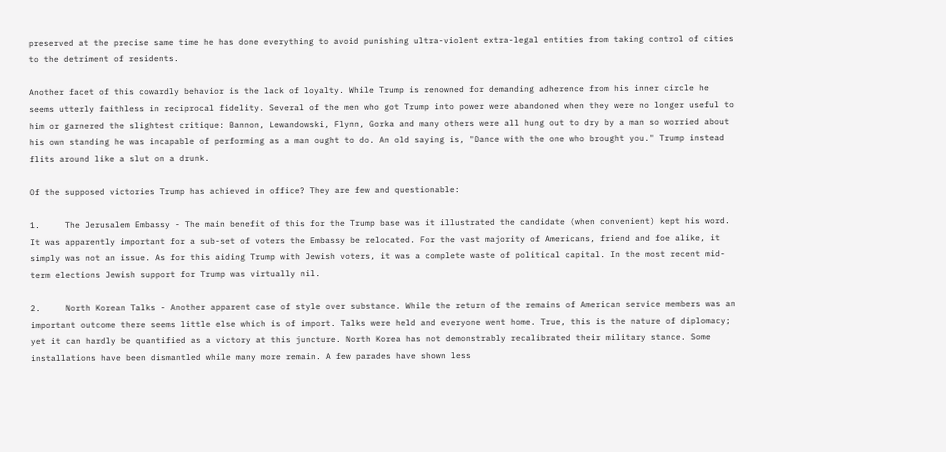preserved at the precise same time he has done everything to avoid punishing ultra-violent extra-legal entities from taking control of cities to the detriment of residents.

Another facet of this cowardly behavior is the lack of loyalty. While Trump is renowned for demanding adherence from his inner circle he seems utterly faithless in reciprocal fidelity. Several of the men who got Trump into power were abandoned when they were no longer useful to him or garnered the slightest critique: Bannon, Lewandowski, Flynn, Gorka and many others were all hung out to dry by a man so worried about his own standing he was incapable of performing as a man ought to do. An old saying is, "Dance with the one who brought you." Trump instead flits around like a slut on a drunk.

Of the supposed victories Trump has achieved in office? They are few and questionable:

1.     The Jerusalem Embassy - The main benefit of this for the Trump base was it illustrated the candidate (when convenient) kept his word. It was apparently important for a sub-set of voters the Embassy be relocated. For the vast majority of Americans, friend and foe alike, it simply was not an issue. As for this aiding Trump with Jewish voters, it was a complete waste of political capital. In the most recent mid-term elections Jewish support for Trump was virtually nil.

2.     North Korean Talks - Another apparent case of style over substance. While the return of the remains of American service members was an important outcome there seems little else which is of import. Talks were held and everyone went home. True, this is the nature of diplomacy; yet it can hardly be quantified as a victory at this juncture. North Korea has not demonstrably recalibrated their military stance. Some installations have been dismantled while many more remain. A few parades have shown less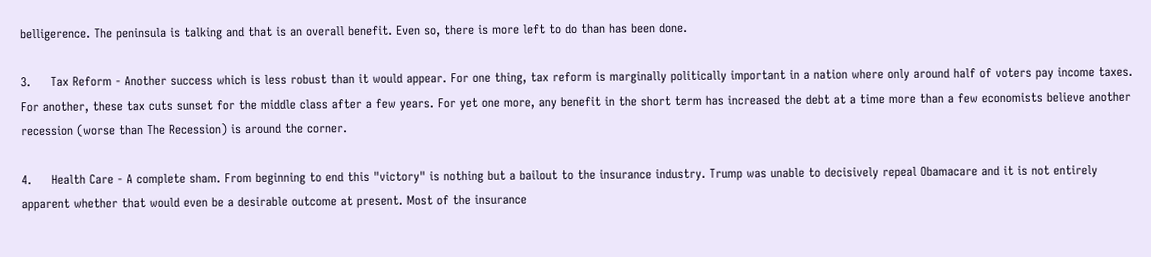belligerence. The peninsula is talking and that is an overall benefit. Even so, there is more left to do than has been done.

3.     Tax Reform - Another success which is less robust than it would appear. For one thing, tax reform is marginally politically important in a nation where only around half of voters pay income taxes. For another, these tax cuts sunset for the middle class after a few years. For yet one more, any benefit in the short term has increased the debt at a time more than a few economists believe another recession (worse than The Recession) is around the corner.

4.     Health Care - A complete sham. From beginning to end this "victory" is nothing but a bailout to the insurance industry. Trump was unable to decisively repeal Obamacare and it is not entirely apparent whether that would even be a desirable outcome at present. Most of the insurance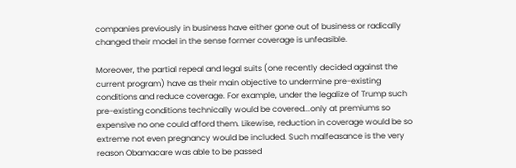companies previously in business have either gone out of business or radically changed their model in the sense former coverage is unfeasible.

Moreover, the partial repeal and legal suits (one recently decided against the current program) have as their main objective to undermine pre-existing conditions and reduce coverage. For example, under the legalize of Trump such pre-existing conditions technically would be covered...only at premiums so expensive no one could afford them. Likewise, reduction in coverage would be so extreme not even pregnancy would be included. Such malfeasance is the very reason Obamacare was able to be passed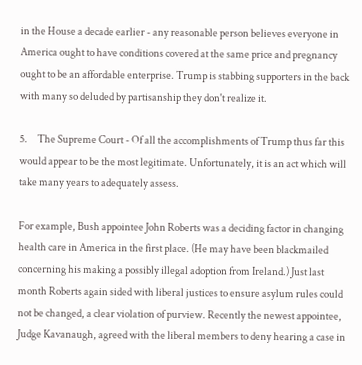in the House a decade earlier - any reasonable person believes everyone in America ought to have conditions covered at the same price and pregnancy ought to be an affordable enterprise. Trump is stabbing supporters in the back with many so deluded by partisanship they don't realize it.

5.     The Supreme Court - Of all the accomplishments of Trump thus far this would appear to be the most legitimate. Unfortunately, it is an act which will take many years to adequately assess.

For example, Bush appointee John Roberts was a deciding factor in changing health care in America in the first place. (He may have been blackmailed concerning his making a possibly illegal adoption from Ireland.) Just last month Roberts again sided with liberal justices to ensure asylum rules could not be changed, a clear violation of purview. Recently the newest appointee, Judge Kavanaugh, agreed with the liberal members to deny hearing a case in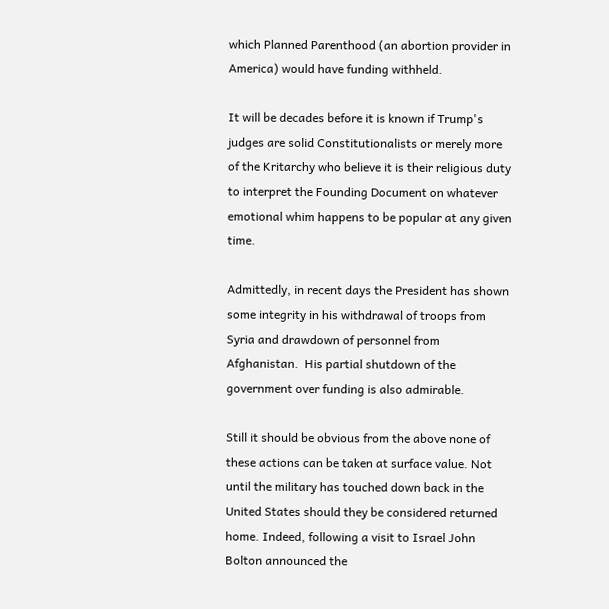which Planned Parenthood (an abortion provider in America) would have funding withheld.

It will be decades before it is known if Trump's judges are solid Constitutionalists or merely more of the Kritarchy who believe it is their religious duty to interpret the Founding Document on whatever emotional whim happens to be popular at any given time.

Admittedly, in recent days the President has shown some integrity in his withdrawal of troops from Syria and drawdown of personnel from Afghanistan.  His partial shutdown of the government over funding is also admirable.

Still it should be obvious from the above none of these actions can be taken at surface value. Not until the military has touched down back in the United States should they be considered returned home. Indeed, following a visit to Israel John Bolton announced the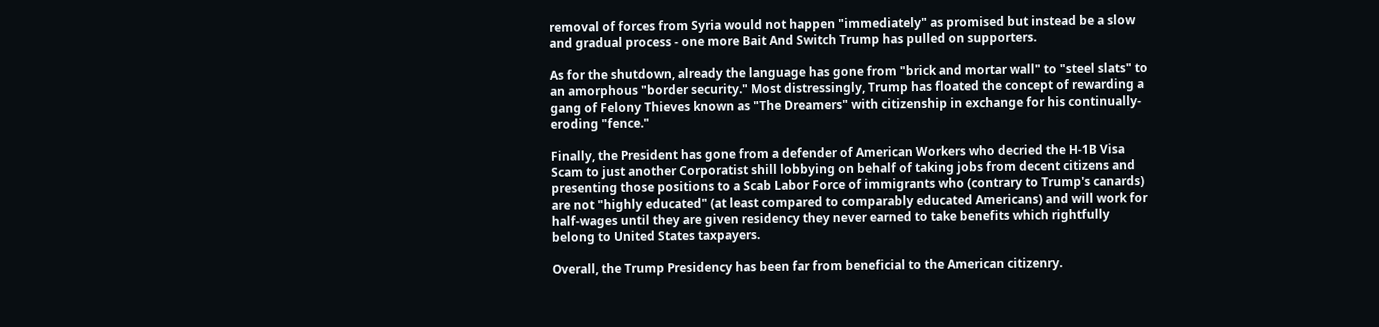removal of forces from Syria would not happen "immediately" as promised but instead be a slow and gradual process - one more Bait And Switch Trump has pulled on supporters.

As for the shutdown, already the language has gone from "brick and mortar wall" to "steel slats" to an amorphous "border security." Most distressingly, Trump has floated the concept of rewarding a gang of Felony Thieves known as "The Dreamers" with citizenship in exchange for his continually-eroding "fence."

Finally, the President has gone from a defender of American Workers who decried the H-1B Visa Scam to just another Corporatist shill lobbying on behalf of taking jobs from decent citizens and presenting those positions to a Scab Labor Force of immigrants who (contrary to Trump's canards) are not "highly educated" (at least compared to comparably educated Americans) and will work for half-wages until they are given residency they never earned to take benefits which rightfully belong to United States taxpayers.

Overall, the Trump Presidency has been far from beneficial to the American citizenry.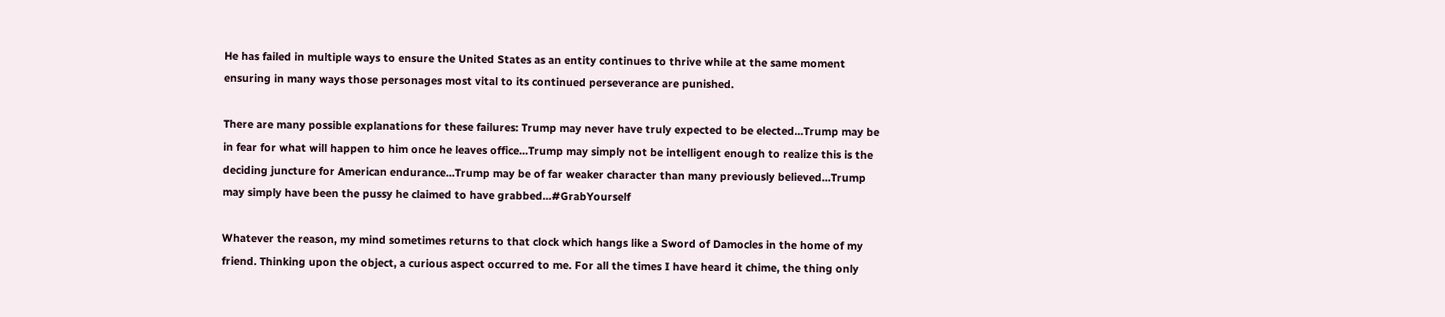He has failed in multiple ways to ensure the United States as an entity continues to thrive while at the same moment ensuring in many ways those personages most vital to its continued perseverance are punished.

There are many possible explanations for these failures: Trump may never have truly expected to be elected...Trump may be in fear for what will happen to him once he leaves office...Trump may simply not be intelligent enough to realize this is the deciding juncture for American endurance...Trump may be of far weaker character than many previously believed...Trump may simply have been the pussy he claimed to have grabbed...#GrabYourself

Whatever the reason, my mind sometimes returns to that clock which hangs like a Sword of Damocles in the home of my friend. Thinking upon the object, a curious aspect occurred to me. For all the times I have heard it chime, the thing only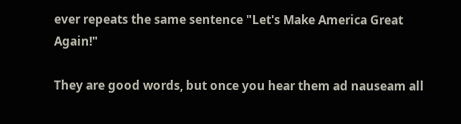ever repeats the same sentence "Let's Make America Great Again!"

They are good words, but once you hear them ad nauseam all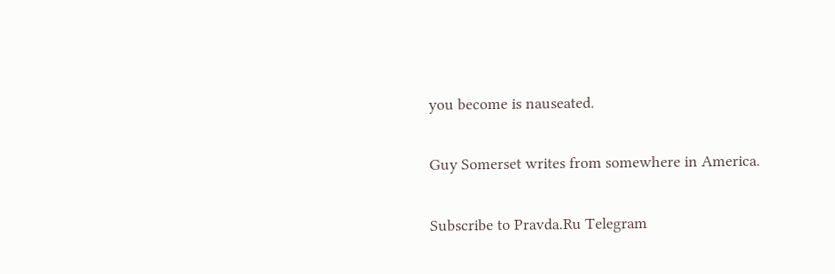you become is nauseated.

Guy Somerset writes from somewhere in America.

Subscribe to Pravda.Ru Telegram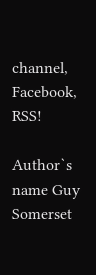channel, Facebook, RSS!

Author`s name Guy Somerset